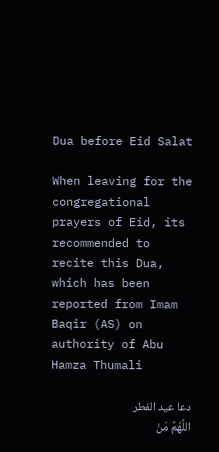Dua before Eid Salat

When leaving for the congregational prayers of Eid, its recommended to recite this Dua, which has been reported from Imam Baqir (AS) on authority of Abu Hamza Thumali

دعا عید الفطر
اللَّهُمَّ مَنْ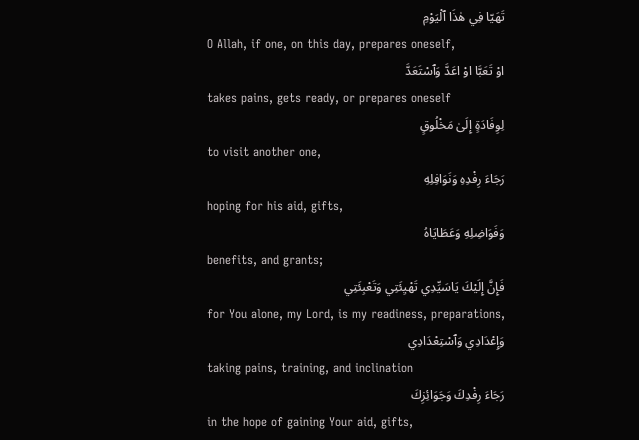تَهَيّا فِي هٰذَا ٱلْيَوْمِ
O Allah, if one, on this day, prepares oneself,
اوْ تَعَبَّا اوْ اعَدَّ وَٱسْتَعَدَّ
takes pains, gets ready, or prepares oneself
لِوِفَادَةٍ إِلَىٰ مَخْلُوقٍ
to visit another one,
رَجَاءَ رِفْدِهِ وَنَوَافِلِهِ
hoping for his aid, gifts,
وَفَوَاضِلِهِ وَعَطَايَاهُ
benefits, and grants;
فَإِنَّ إِلَيْكَ يَاسَيِّدِي تَهْيِئَتِي وَتَعْبِئَتِي
for You alone, my Lord, is my readiness, preparations,
وَإِعْدَادِي وَٱسْتِعْدَادِي
taking pains, training, and inclination
رَجَاءَ رِفْدِكَ وَجَوَائِزِكَ
in the hope of gaining Your aid, gifts,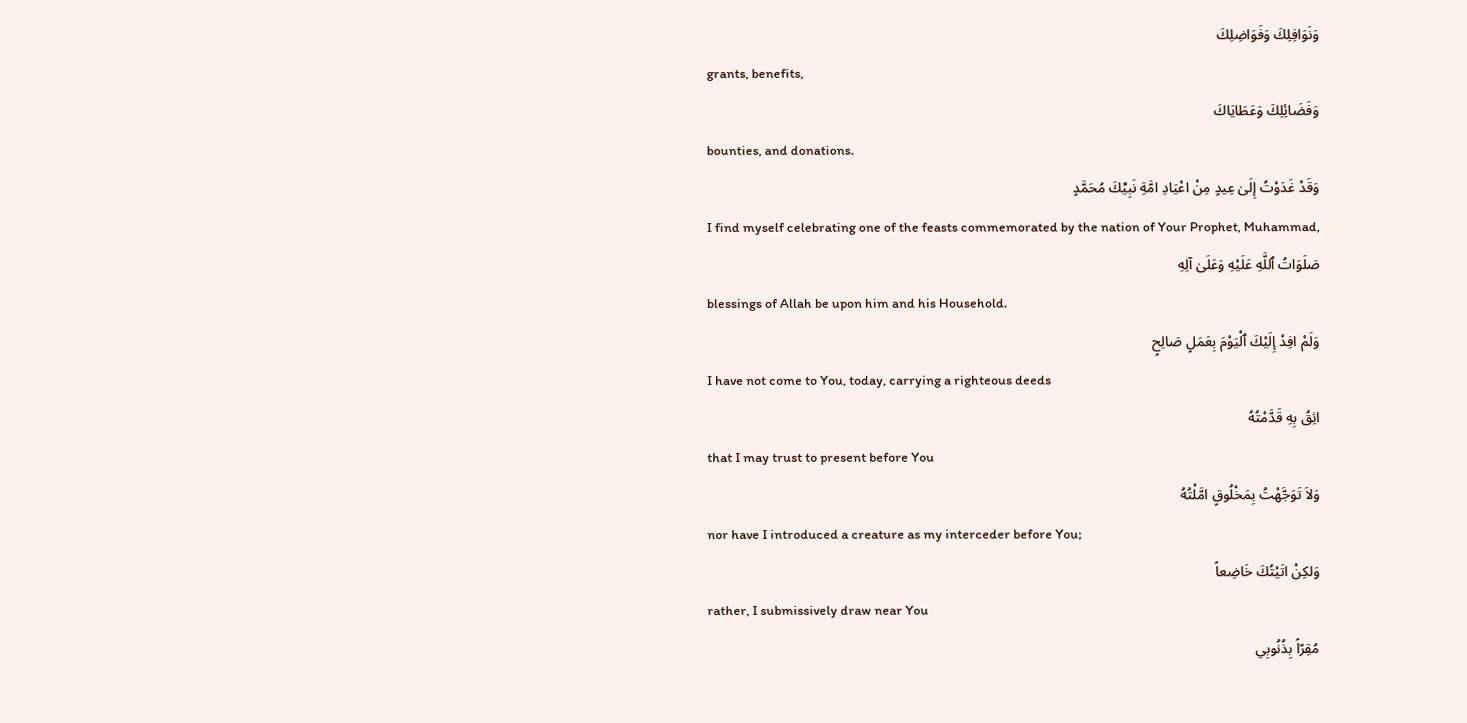وَنَوَافِلِكَ وَفَوَاضِلِكَ
grants, benefits,
وَفَضَائِلِكَ وَعَطَايَاكَ
bounties, and donations.
وَقَدْ غَدَوْتُ إِلَىٰ عِيدٍ مِنْ اعْيَادِ امَّةِ نَبِيِّكَ مُحَمَّدٍ
I find myself celebrating one of the feasts commemorated by the nation of Your Prophet, Muhammad,
صَلَوَاتُ ٱللَّهِ عَلَيْهِ وَعَلَىٰ آلِهِ
blessings of Allah be upon him and his Household.
وَلَمْ افِدْ إِلَيْكَ ٱلْيَوْمَ بِعَمَلٍ صَالِحٍ
I have not come to You, today, carrying a righteous deeds
اثِقُ بِهِ قَدَّمْتُهُ
that I may trust to present before You
وَلاَ تَوَجَّهْتُ بِمَخْلُوقٍ امَّلْتُهُ
nor have I introduced a creature as my interceder before You;
وَلكِنْ اتَيْتُكَ خَاضِعاً
rather, I submissively draw near You
مُقِرّاً بِذُنُوبِي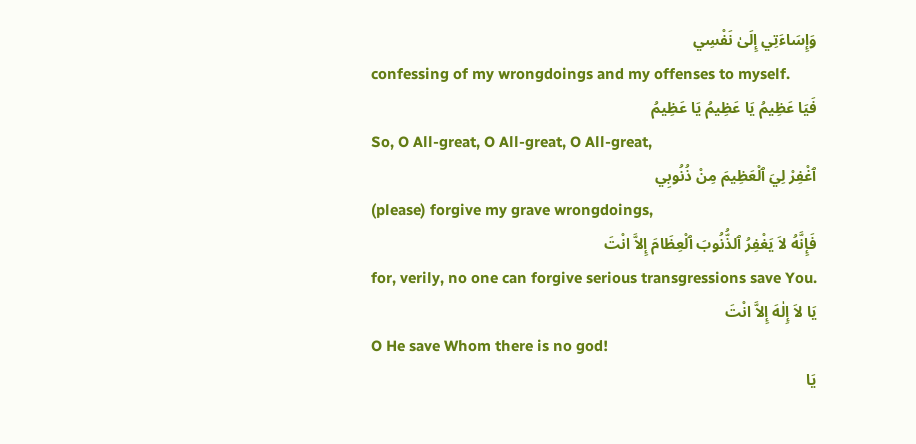وَإِسَاءَتِي إِلَىٰ نَفْسِي
confessing of my wrongdoings and my offenses to myself.
فَيَا عَظِيمُ يَا عَظِيمُ يَا عَظِيمُ
So, O All-great, O All-great, O All-great,
ٱغْفِرْ لِيَ ٱلْعَظِيمَ مِنْ ذُنُوبِي
(please) forgive my grave wrongdoings,
فَإِنَّهُ لاَ يَغْفِرُ ٱلذُّنُوبَ ٱلْعِظَامَ إِلاَّ انْتَ
for, verily, no one can forgive serious transgressions save You.
يَا لاَ إِلٰهَ إِلاَّ انْتَ
O He save Whom there is no god!
يَا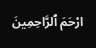ارْحَمَ ٱلرَّاحِمِينَ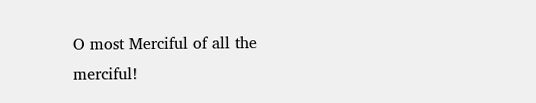O most Merciful of all the merciful!